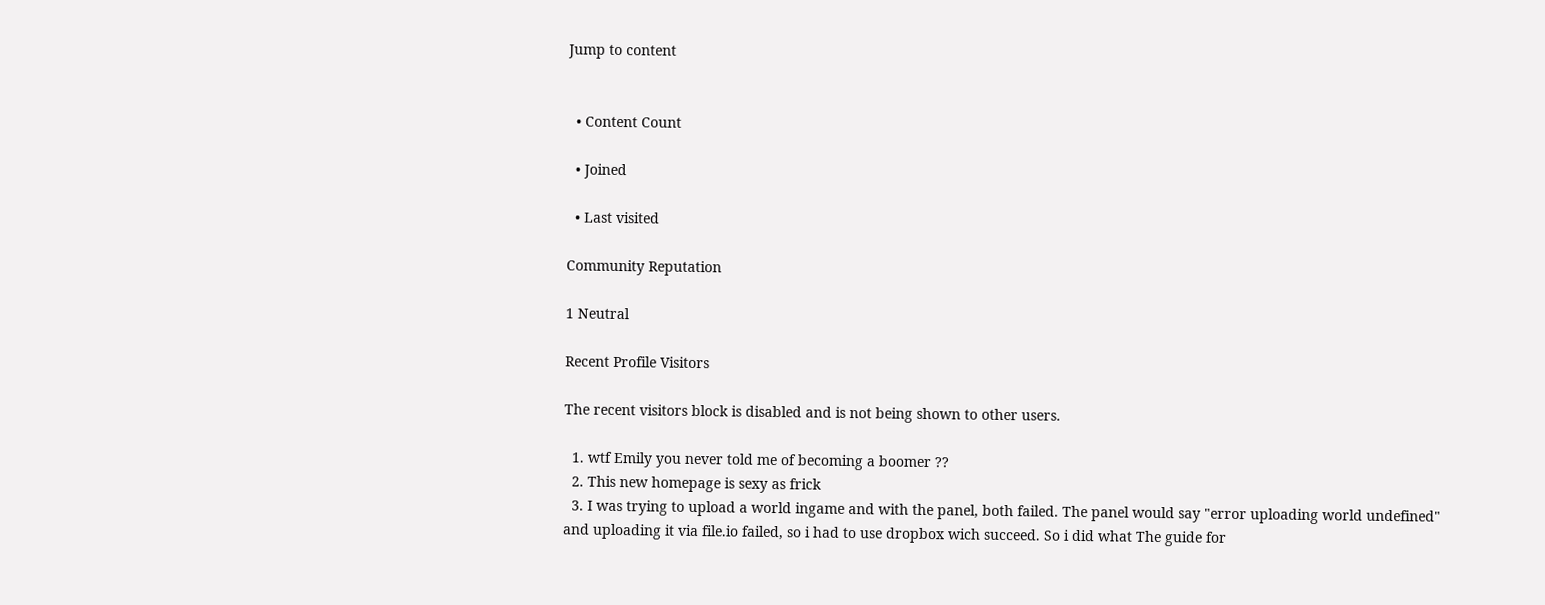Jump to content


  • Content Count

  • Joined

  • Last visited

Community Reputation

1 Neutral

Recent Profile Visitors

The recent visitors block is disabled and is not being shown to other users.

  1. wtf Emily you never told me of becoming a boomer ??
  2. This new homepage is sexy as frick
  3. I was trying to upload a world ingame and with the panel, both failed. The panel would say "error uploading world undefined" and uploading it via file.io failed, so i had to use dropbox wich succeed. So i did what The guide for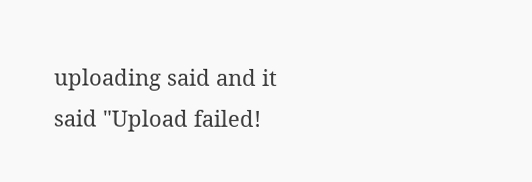uploading said and it said "Upload failed!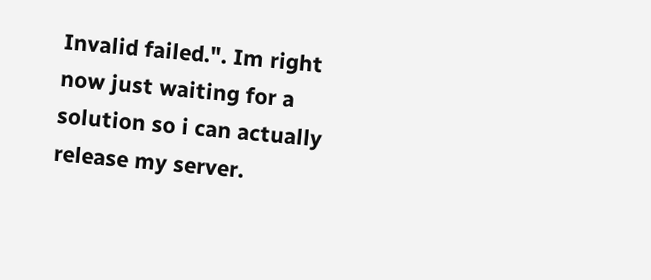Invalid failed.". Im right now just waiting for a solution so i can actually release my server.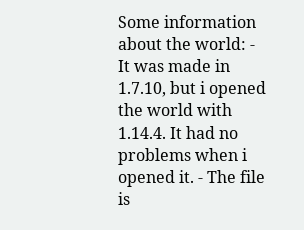Some information about the world: - It was made in 1.7.10, but i opened the world with 1.14.4. It had no problems when i opened it. - The file is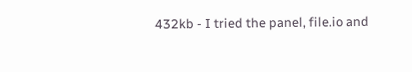432kb - I tried the panel, file.io and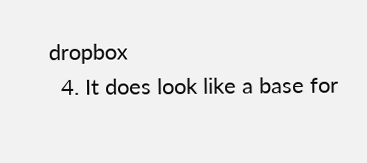dropbox
  4. It does look like a base for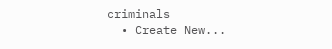criminals
  • Create New...